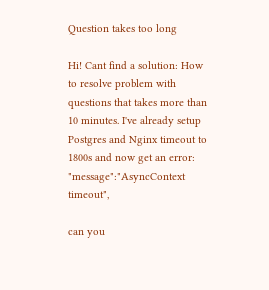Question takes too long

Hi! Cant find a solution: How to resolve problem with questions that takes more than 10 minutes. I've already setup Postgres and Nginx timeout to 1800s and now get an error:
"message":"AsyncContext timeout",

can you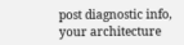post diagnostic info, your architecture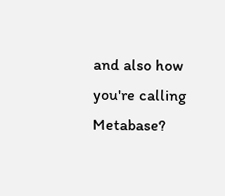and also how you're calling Metabase?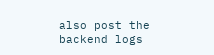also post the backend logs